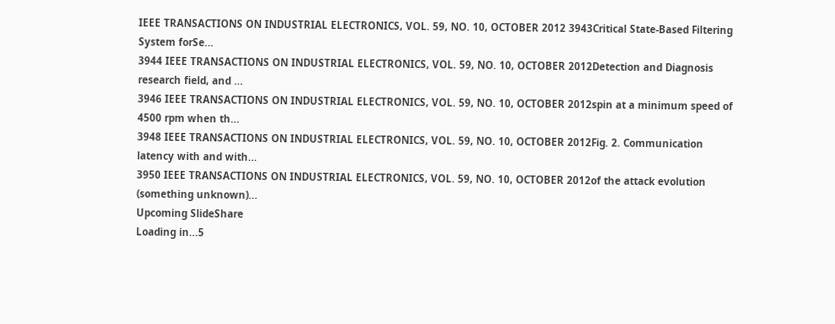IEEE TRANSACTIONS ON INDUSTRIAL ELECTRONICS, VOL. 59, NO. 10, OCTOBER 2012 3943Critical State-Based Filtering System forSe...
3944 IEEE TRANSACTIONS ON INDUSTRIAL ELECTRONICS, VOL. 59, NO. 10, OCTOBER 2012Detection and Diagnosis research field, and ...
3946 IEEE TRANSACTIONS ON INDUSTRIAL ELECTRONICS, VOL. 59, NO. 10, OCTOBER 2012spin at a minimum speed of 4500 rpm when th...
3948 IEEE TRANSACTIONS ON INDUSTRIAL ELECTRONICS, VOL. 59, NO. 10, OCTOBER 2012Fig. 2. Communication latency with and with...
3950 IEEE TRANSACTIONS ON INDUSTRIAL ELECTRONICS, VOL. 59, NO. 10, OCTOBER 2012of the attack evolution (something unknown)...
Upcoming SlideShare
Loading in...5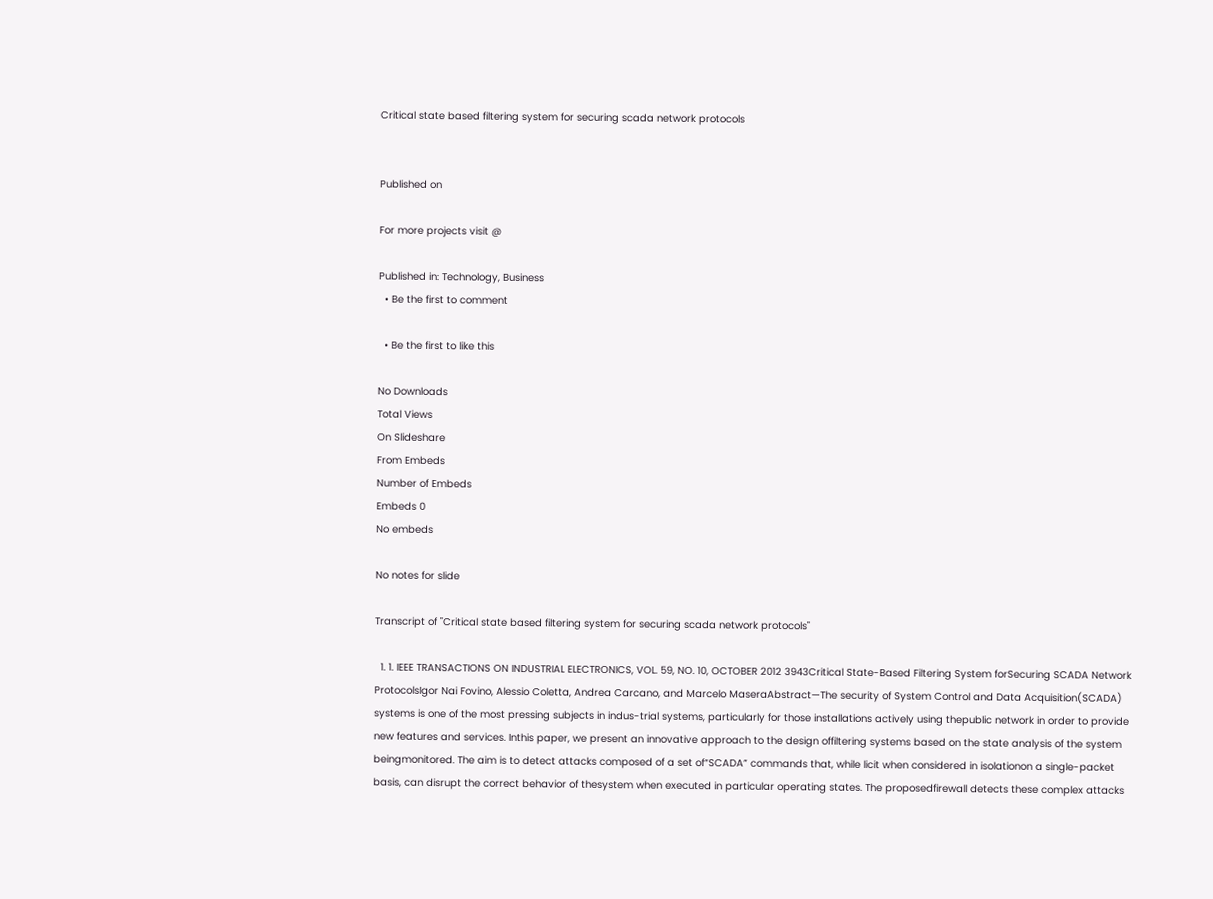Critical state based filtering system for securing scada network protocols


Published on

For more projects visit @

Published in: Technology, Business
  • Be the first to comment

  • Be the first to like this

No Downloads
Total Views
On Slideshare
From Embeds
Number of Embeds
Embeds 0
No embeds

No notes for slide

Transcript of "Critical state based filtering system for securing scada network protocols"

  1. 1. IEEE TRANSACTIONS ON INDUSTRIAL ELECTRONICS, VOL. 59, NO. 10, OCTOBER 2012 3943Critical State-Based Filtering System forSecuring SCADA Network ProtocolsIgor Nai Fovino, Alessio Coletta, Andrea Carcano, and Marcelo MaseraAbstract—The security of System Control and Data Acquisition(SCADA) systems is one of the most pressing subjects in indus-trial systems, particularly for those installations actively using thepublic network in order to provide new features and services. Inthis paper, we present an innovative approach to the design offiltering systems based on the state analysis of the system beingmonitored. The aim is to detect attacks composed of a set of“SCADA” commands that, while licit when considered in isolationon a single-packet basis, can disrupt the correct behavior of thesystem when executed in particular operating states. The proposedfirewall detects these complex attacks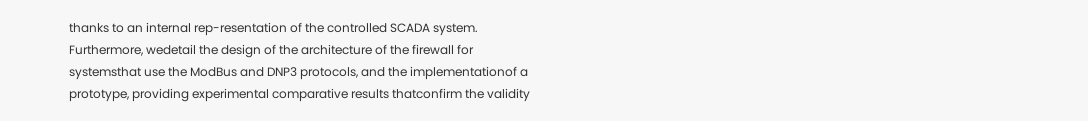thanks to an internal rep-resentation of the controlled SCADA system. Furthermore, wedetail the design of the architecture of the firewall for systemsthat use the ModBus and DNP3 protocols, and the implementationof a prototype, providing experimental comparative results thatconfirm the validity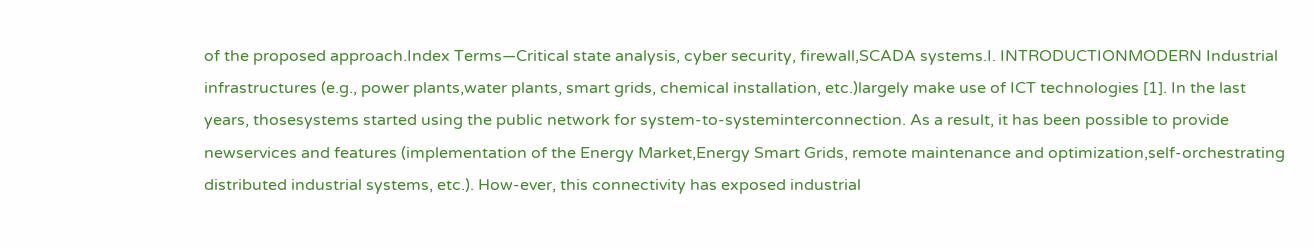of the proposed approach.Index Terms—Critical state analysis, cyber security, firewall,SCADA systems.I. INTRODUCTIONMODERN Industrial infrastructures (e.g., power plants,water plants, smart grids, chemical installation, etc.)largely make use of ICT technologies [1]. In the last years, thosesystems started using the public network for system-to-systeminterconnection. As a result, it has been possible to provide newservices and features (implementation of the Energy Market,Energy Smart Grids, remote maintenance and optimization,self-orchestrating distributed industrial systems, etc.). How-ever, this connectivity has exposed industrial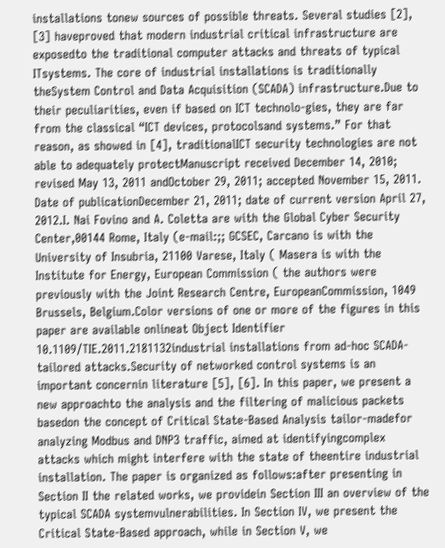installations tonew sources of possible threats. Several studies [2], [3] haveproved that modern industrial critical infrastructure are exposedto the traditional computer attacks and threats of typical ITsystems. The core of industrial installations is traditionally theSystem Control and Data Acquisition (SCADA) infrastructure.Due to their peculiarities, even if based on ICT technolo-gies, they are far from the classical “ICT devices, protocolsand systems.” For that reason, as showed in [4], traditionalICT security technologies are not able to adequately protectManuscript received December 14, 2010; revised May 13, 2011 andOctober 29, 2011; accepted November 15, 2011. Date of publicationDecember 21, 2011; date of current version April 27, 2012.I. Nai Fovino and A. Coletta are with the Global Cyber Security Center,00144 Rome, Italy (e-mail:;; GCSEC, Carcano is with the University of Insubria, 21100 Varese, Italy ( Masera is with the Institute for Energy, European Commission ( the authors were previously with the Joint Research Centre, EuropeanCommission, 1049 Brussels, Belgium.Color versions of one or more of the figures in this paper are available onlineat Object Identifier 10.1109/TIE.2011.2181132industrial installations from ad-hoc SCADA-tailored attacks.Security of networked control systems is an important concernin literature [5], [6]. In this paper, we present a new approachto the analysis and the filtering of malicious packets basedon the concept of Critical State-Based Analysis tailor-madefor analyzing Modbus and DNP3 traffic, aimed at identifyingcomplex attacks which might interfere with the state of theentire industrial installation. The paper is organized as follows:after presenting in Section II the related works, we providein Section III an overview of the typical SCADA systemvulnerabilities. In Section IV, we present the Critical State-Based approach, while in Section V, we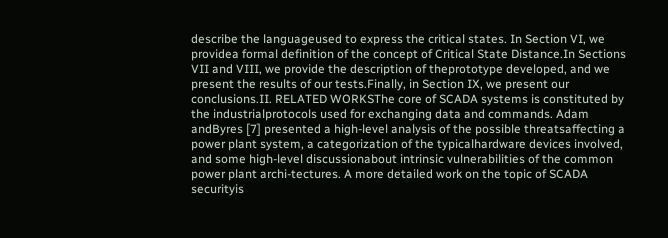describe the languageused to express the critical states. In Section VI, we providea formal definition of the concept of Critical State Distance.In Sections VII and VIII, we provide the description of theprototype developed, and we present the results of our tests.Finally, in Section IX, we present our conclusions.II. RELATED WORKSThe core of SCADA systems is constituted by the industrialprotocols used for exchanging data and commands. Adam andByres [7] presented a high-level analysis of the possible threatsaffecting a power plant system, a categorization of the typicalhardware devices involved, and some high-level discussionabout intrinsic vulnerabilities of the common power plant archi-tectures. A more detailed work on the topic of SCADA securityis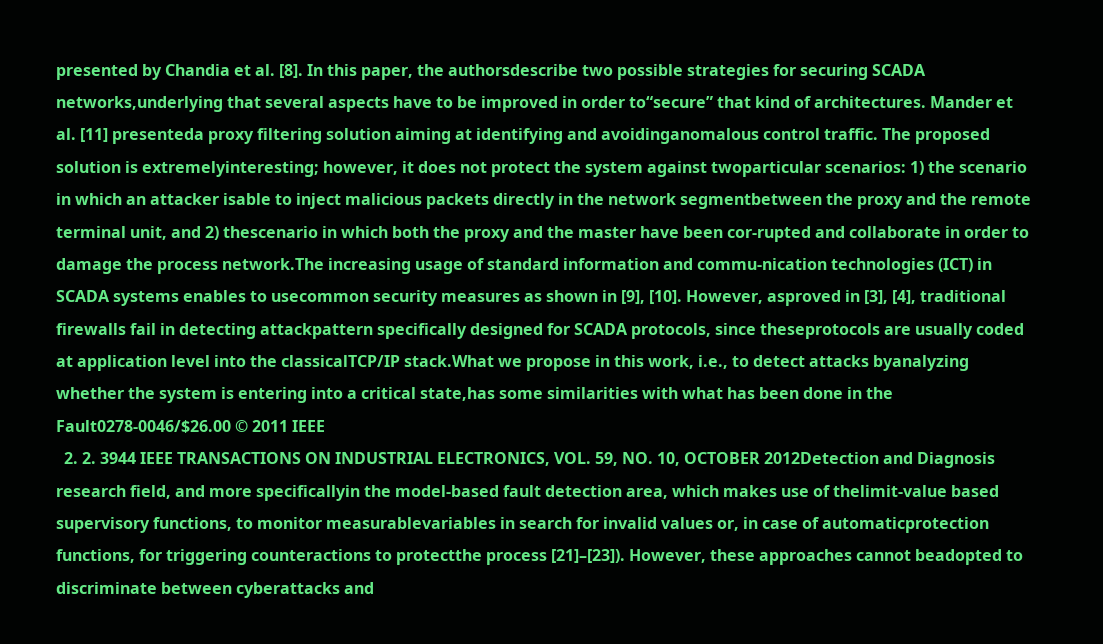presented by Chandia et al. [8]. In this paper, the authorsdescribe two possible strategies for securing SCADA networks,underlying that several aspects have to be improved in order to“secure” that kind of architectures. Mander et al. [11] presenteda proxy filtering solution aiming at identifying and avoidinganomalous control traffic. The proposed solution is extremelyinteresting; however, it does not protect the system against twoparticular scenarios: 1) the scenario in which an attacker isable to inject malicious packets directly in the network segmentbetween the proxy and the remote terminal unit, and 2) thescenario in which both the proxy and the master have been cor-rupted and collaborate in order to damage the process network.The increasing usage of standard information and commu-nication technologies (ICT) in SCADA systems enables to usecommon security measures as shown in [9], [10]. However, asproved in [3], [4], traditional firewalls fail in detecting attackpattern specifically designed for SCADA protocols, since theseprotocols are usually coded at application level into the classicalTCP/IP stack.What we propose in this work, i.e., to detect attacks byanalyzing whether the system is entering into a critical state,has some similarities with what has been done in the Fault0278-0046/$26.00 © 2011 IEEE
  2. 2. 3944 IEEE TRANSACTIONS ON INDUSTRIAL ELECTRONICS, VOL. 59, NO. 10, OCTOBER 2012Detection and Diagnosis research field, and more specificallyin the model-based fault detection area, which makes use of thelimit-value based supervisory functions, to monitor measurablevariables in search for invalid values or, in case of automaticprotection functions, for triggering counteractions to protectthe process [21]–[23]). However, these approaches cannot beadopted to discriminate between cyberattacks and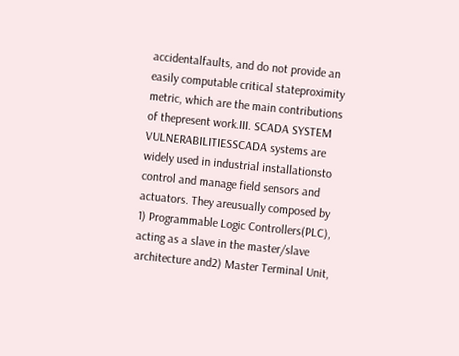accidentalfaults, and do not provide an easily computable critical stateproximity metric, which are the main contributions of thepresent work.III. SCADA SYSTEM VULNERABILITIESSCADA systems are widely used in industrial installationsto control and manage field sensors and actuators. They areusually composed by 1) Programmable Logic Controllers(PLC), acting as a slave in the master/slave architecture and2) Master Terminal Unit,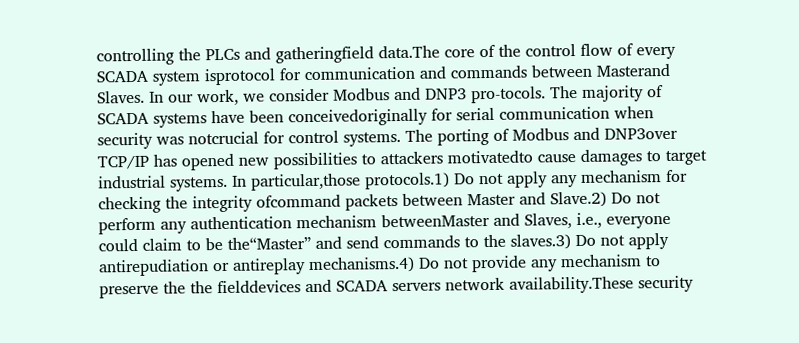controlling the PLCs and gatheringfield data.The core of the control flow of every SCADA system isprotocol for communication and commands between Masterand Slaves. In our work, we consider Modbus and DNP3 pro-tocols. The majority of SCADA systems have been conceivedoriginally for serial communication when security was notcrucial for control systems. The porting of Modbus and DNP3over TCP/IP has opened new possibilities to attackers motivatedto cause damages to target industrial systems. In particular,those protocols.1) Do not apply any mechanism for checking the integrity ofcommand packets between Master and Slave.2) Do not perform any authentication mechanism betweenMaster and Slaves, i.e., everyone could claim to be the“Master” and send commands to the slaves.3) Do not apply antirepudiation or antireplay mechanisms.4) Do not provide any mechanism to preserve the the fielddevices and SCADA servers network availability.These security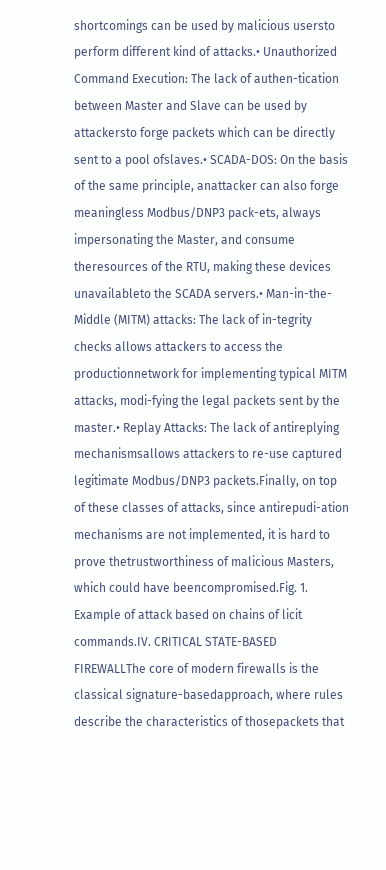shortcomings can be used by malicious usersto perform different kind of attacks.• Unauthorized Command Execution: The lack of authen-tication between Master and Slave can be used by attackersto forge packets which can be directly sent to a pool ofslaves.• SCADA-DOS: On the basis of the same principle, anattacker can also forge meaningless Modbus/DNP3 pack-ets, always impersonating the Master, and consume theresources of the RTU, making these devices unavailableto the SCADA servers.• Man-in-the-Middle (MITM) attacks: The lack of in-tegrity checks allows attackers to access the productionnetwork for implementing typical MITM attacks, modi-fying the legal packets sent by the master.• Replay Attacks: The lack of antireplying mechanismsallows attackers to re-use captured legitimate Modbus/DNP3 packets.Finally, on top of these classes of attacks, since antirepudi-ation mechanisms are not implemented, it is hard to prove thetrustworthiness of malicious Masters, which could have beencompromised.Fig. 1. Example of attack based on chains of licit commands.IV. CRITICAL STATE-BASED FIREWALLThe core of modern firewalls is the classical signature-basedapproach, where rules describe the characteristics of thosepackets that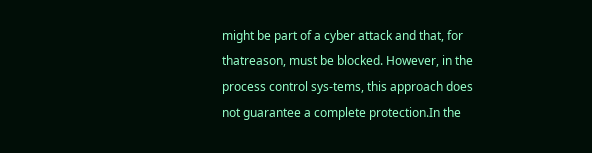might be part of a cyber attack and that, for thatreason, must be blocked. However, in the process control sys-tems, this approach does not guarantee a complete protection.In the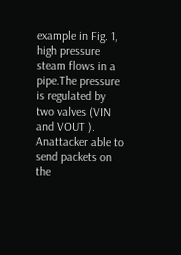example in Fig. 1, high pressure steam flows in a pipe.The pressure is regulated by two valves (VIN and VOUT ). Anattacker able to send packets on the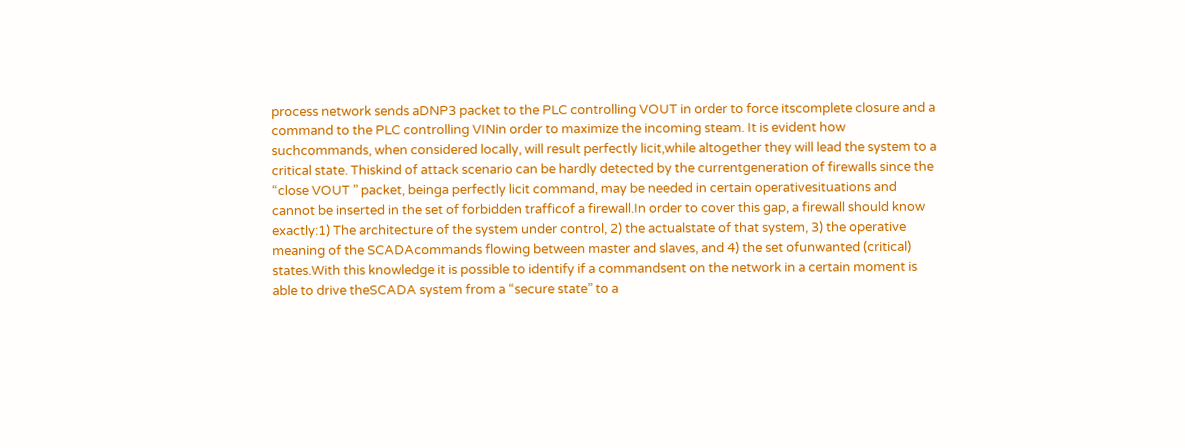process network sends aDNP3 packet to the PLC controlling VOUT in order to force itscomplete closure and a command to the PLC controlling VINin order to maximize the incoming steam. It is evident how suchcommands, when considered locally, will result perfectly licit,while altogether they will lead the system to a critical state. Thiskind of attack scenario can be hardly detected by the currentgeneration of firewalls since the “close VOUT ” packet, beinga perfectly licit command, may be needed in certain operativesituations and cannot be inserted in the set of forbidden trafficof a firewall.In order to cover this gap, a firewall should know exactly:1) The architecture of the system under control, 2) the actualstate of that system, 3) the operative meaning of the SCADAcommands flowing between master and slaves, and 4) the set ofunwanted (critical) states.With this knowledge it is possible to identify if a commandsent on the network in a certain moment is able to drive theSCADA system from a “secure state” to a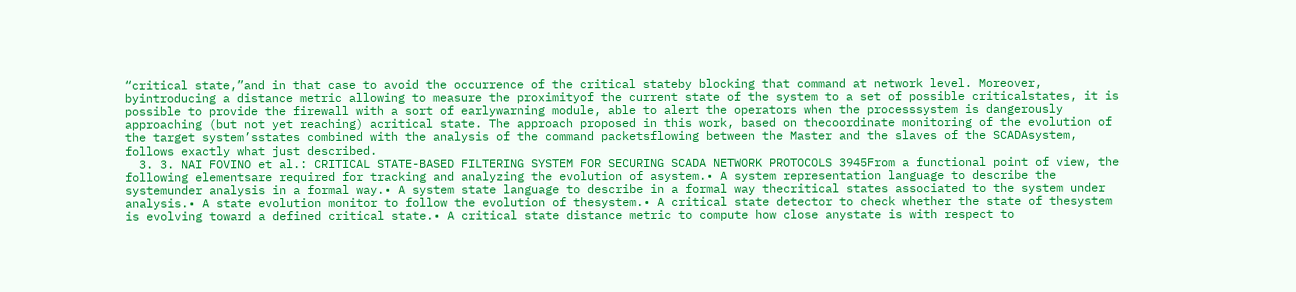“critical state,”and in that case to avoid the occurrence of the critical stateby blocking that command at network level. Moreover, byintroducing a distance metric allowing to measure the proximityof the current state of the system to a set of possible criticalstates, it is possible to provide the firewall with a sort of earlywarning module, able to alert the operators when the processsystem is dangerously approaching (but not yet reaching) acritical state. The approach proposed in this work, based on thecoordinate monitoring of the evolution of the target system’sstates combined with the analysis of the command packetsflowing between the Master and the slaves of the SCADAsystem, follows exactly what just described.
  3. 3. NAI FOVINO et al.: CRITICAL STATE-BASED FILTERING SYSTEM FOR SECURING SCADA NETWORK PROTOCOLS 3945From a functional point of view, the following elementsare required for tracking and analyzing the evolution of asystem.• A system representation language to describe the systemunder analysis in a formal way.• A system state language to describe in a formal way thecritical states associated to the system under analysis.• A state evolution monitor to follow the evolution of thesystem.• A critical state detector to check whether the state of thesystem is evolving toward a defined critical state.• A critical state distance metric to compute how close anystate is with respect to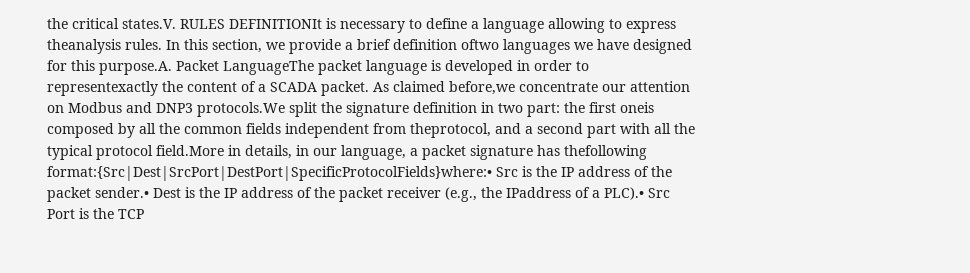the critical states.V. RULES DEFINITIONIt is necessary to define a language allowing to express theanalysis rules. In this section, we provide a brief definition oftwo languages we have designed for this purpose.A. Packet LanguageThe packet language is developed in order to representexactly the content of a SCADA packet. As claimed before,we concentrate our attention on Modbus and DNP3 protocols.We split the signature definition in two part: the first oneis composed by all the common fields independent from theprotocol, and a second part with all the typical protocol field.More in details, in our language, a packet signature has thefollowing format:{Src|Dest|SrcPort|DestPort|SpecificProtocolFields}where:• Src is the IP address of the packet sender.• Dest is the IP address of the packet receiver (e.g., the IPaddress of a PLC).• Src Port is the TCP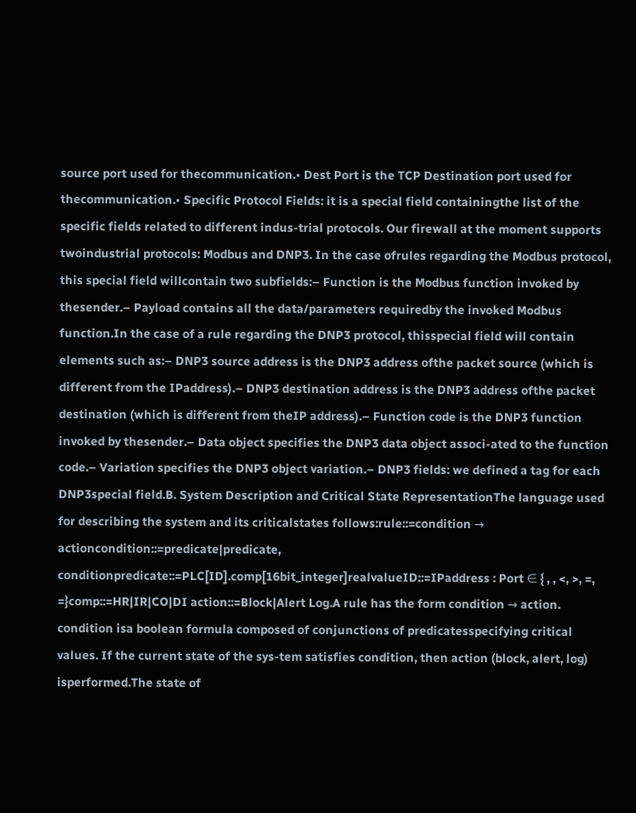source port used for thecommunication.• Dest Port is the TCP Destination port used for thecommunication.• Specific Protocol Fields: it is a special field containingthe list of the specific fields related to different indus-trial protocols. Our firewall at the moment supports twoindustrial protocols: Modbus and DNP3. In the case ofrules regarding the Modbus protocol, this special field willcontain two subfields:– Function is the Modbus function invoked by thesender.– Payload contains all the data/parameters requiredby the invoked Modbus function.In the case of a rule regarding the DNP3 protocol, thisspecial field will contain elements such as:– DNP3 source address is the DNP3 address ofthe packet source (which is different from the IPaddress).– DNP3 destination address is the DNP3 address ofthe packet destination (which is different from theIP address).– Function code is the DNP3 function invoked by thesender.– Data object specifies the DNP3 data object associ-ated to the function code.– Variation specifies the DNP3 object variation.– DNP3 fields: we defined a tag for each DNP3special field.B. System Description and Critical State RepresentationThe language used for describing the system and its criticalstates follows:rule::=condition → actioncondition::=predicate|predicate, conditionpredicate::=PLC[ID].comp[16bit_integer]realvalueID::=IPaddress : Port ∈ { , , <, >, =, =}comp::=HR|IR|CO|DI action::=Block|Alert Log.A rule has the form condition → action. condition isa boolean formula composed of conjunctions of predicatesspecifying critical values. If the current state of the sys-tem satisfies condition, then action (block, alert, log) isperformed.The state of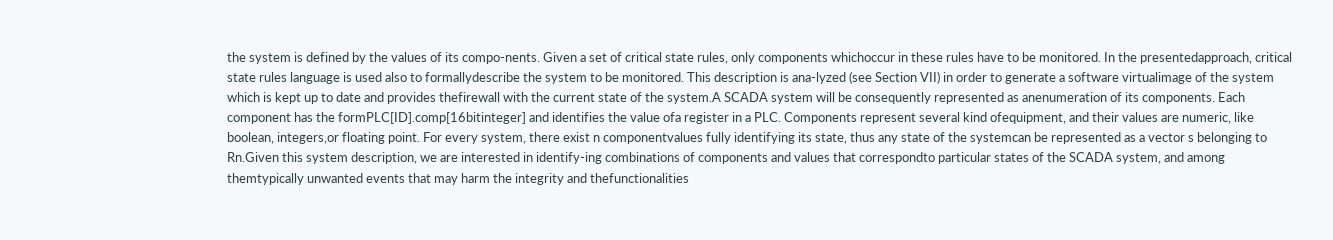the system is defined by the values of its compo-nents. Given a set of critical state rules, only components whichoccur in these rules have to be monitored. In the presentedapproach, critical state rules language is used also to formallydescribe the system to be monitored. This description is ana-lyzed (see Section VII) in order to generate a software virtualimage of the system which is kept up to date and provides thefirewall with the current state of the system.A SCADA system will be consequently represented as anenumeration of its components. Each component has the formPLC[ID].comp[16bitinteger] and identifies the value ofa register in a PLC. Components represent several kind ofequipment, and their values are numeric, like boolean, integers,or floating point. For every system, there exist n componentvalues fully identifying its state, thus any state of the systemcan be represented as a vector s belonging to Rn.Given this system description, we are interested in identify-ing combinations of components and values that correspondto particular states of the SCADA system, and among themtypically unwanted events that may harm the integrity and thefunctionalities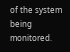of the system being monitored.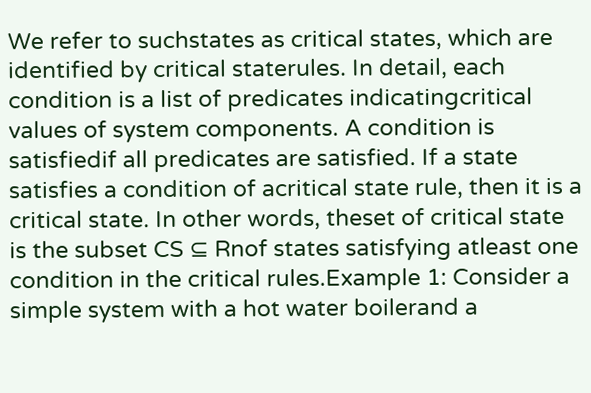We refer to suchstates as critical states, which are identified by critical staterules. In detail, each condition is a list of predicates indicatingcritical values of system components. A condition is satisfiedif all predicates are satisfied. If a state satisfies a condition of acritical state rule, then it is a critical state. In other words, theset of critical state is the subset CS ⊆ Rnof states satisfying atleast one condition in the critical rules.Example 1: Consider a simple system with a hot water boilerand a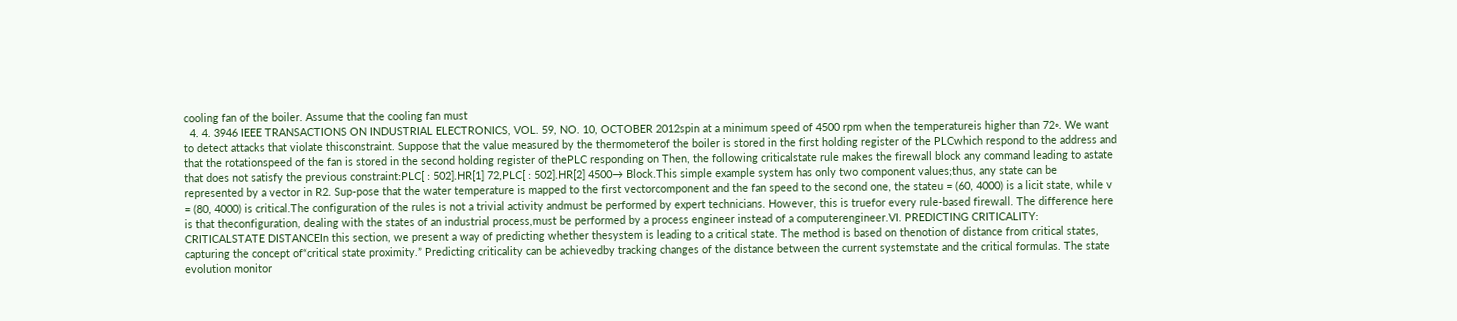cooling fan of the boiler. Assume that the cooling fan must
  4. 4. 3946 IEEE TRANSACTIONS ON INDUSTRIAL ELECTRONICS, VOL. 59, NO. 10, OCTOBER 2012spin at a minimum speed of 4500 rpm when the temperatureis higher than 72◦. We want to detect attacks that violate thisconstraint. Suppose that the value measured by the thermometerof the boiler is stored in the first holding register of the PLCwhich respond to the address and that the rotationspeed of the fan is stored in the second holding register of thePLC responding on Then, the following criticalstate rule makes the firewall block any command leading to astate that does not satisfy the previous constraint:PLC[ : 502].HR[1] 72,PLC[ : 502].HR[2] 4500→ Block.This simple example system has only two component values;thus, any state can be represented by a vector in R2. Sup-pose that the water temperature is mapped to the first vectorcomponent and the fan speed to the second one, the stateu = (60, 4000) is a licit state, while v = (80, 4000) is critical.The configuration of the rules is not a trivial activity andmust be performed by expert technicians. However, this is truefor every rule-based firewall. The difference here is that theconfiguration, dealing with the states of an industrial process,must be performed by a process engineer instead of a computerengineer.VI. PREDICTING CRITICALITY: CRITICALSTATE DISTANCEIn this section, we present a way of predicting whether thesystem is leading to a critical state. The method is based on thenotion of distance from critical states, capturing the concept of“critical state proximity.” Predicting criticality can be achievedby tracking changes of the distance between the current systemstate and the critical formulas. The state evolution monitor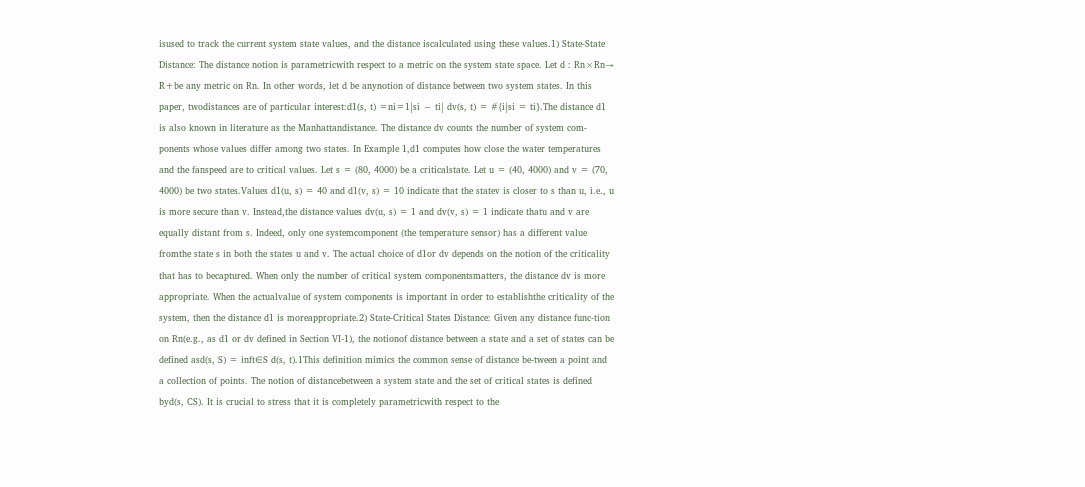isused to track the current system state values, and the distance iscalculated using these values.1) State-State Distance: The distance notion is parametricwith respect to a metric on the system state space. Let d : Rn×Rn→ R+be any metric on Rn. In other words, let d be anynotion of distance between two system states. In this paper, twodistances are of particular interest:d1(s, t) =ni=1|si − ti| dv(s, t) = #{i|si = ti}.The distance d1 is also known in literature as the Manhattandistance. The distance dv counts the number of system com-ponents whose values differ among two states. In Example 1,d1 computes how close the water temperatures and the fanspeed are to critical values. Let s = (80, 4000) be a criticalstate. Let u = (40, 4000) and v = (70, 4000) be two states.Values d1(u, s) = 40 and d1(v, s) = 10 indicate that the statev is closer to s than u, i.e., u is more secure than v. Instead,the distance values dv(u, s) = 1 and dv(v, s) = 1 indicate thatu and v are equally distant from s. Indeed, only one systemcomponent (the temperature sensor) has a different value fromthe state s in both the states u and v. The actual choice of d1or dv depends on the notion of the criticality that has to becaptured. When only the number of critical system componentsmatters, the distance dv is more appropriate. When the actualvalue of system components is important in order to establishthe criticality of the system, then the distance d1 is moreappropriate.2) State-Critical States Distance: Given any distance func-tion on Rn(e.g., as d1 or dv defined in Section VI-1), the notionof distance between a state and a set of states can be defined asd(s, S) = inft∈S d(s, t).1This definition mimics the common sense of distance be-tween a point and a collection of points. The notion of distancebetween a system state and the set of critical states is defined byd(s, CS). It is crucial to stress that it is completely parametricwith respect to the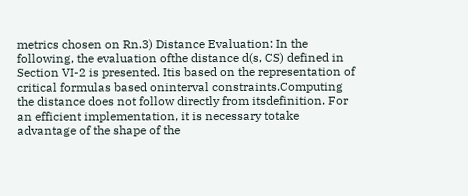metrics chosen on Rn.3) Distance Evaluation: In the following, the evaluation ofthe distance d(s, CS) defined in Section VI-2 is presented. Itis based on the representation of critical formulas based oninterval constraints.Computing the distance does not follow directly from itsdefinition. For an efficient implementation, it is necessary totake advantage of the shape of the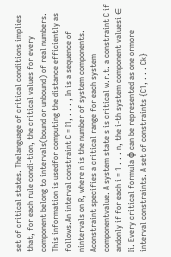set of critical states. Thelanguage of critical conditions implies that, for each rule condi-tion, the critical values for every component belong to intervals(bound or unbound) of real numbers. This information is usedfor computing the distance efficiently as follows.An interval constraint C = I1, . . . , In is a sequence of nintervals on R, where n is the number of system components. Aconstraint specifies a critical range for each system componentvalue. A system state s is critical w.r.t. a constraint C if andonly if for each i = 1 . . . n, the i-th system component valuesi ∈ Ii. Every critical formula φ can be represented as one ormore interval constraints. A set of constraints {C1, . . . Ck}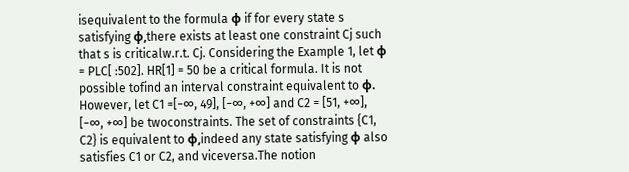isequivalent to the formula φ if for every state s satisfying φ,there exists at least one constraint Cj such that s is criticalw.r.t. Cj. Considering the Example 1, let φ = PLC[ :502]. HR[1] = 50 be a critical formula. It is not possible tofind an interval constraint equivalent to φ. However, let C1 =[−∞, 49], [−∞, +∞] and C2 = [51, +∞], [−∞, +∞] be twoconstraints. The set of constraints {C1, C2} is equivalent to φ,indeed any state satisfying φ also satisfies C1 or C2, and viceversa.The notion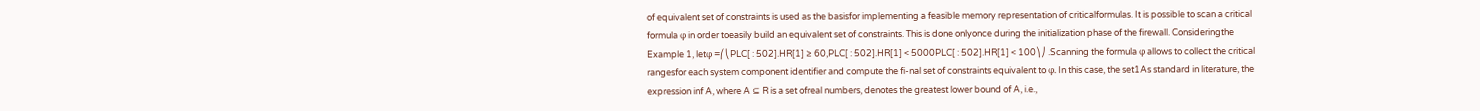of equivalent set of constraints is used as the basisfor implementing a feasible memory representation of criticalformulas. It is possible to scan a critical formula φ in order toeasily build an equivalent set of constraints. This is done onlyonce during the initialization phase of the firewall. Consideringthe Example 1, letφ =⎛⎝PLC[ : 502].HR[1] ≥ 60,PLC[ : 502].HR[1] < 5000PLC[ : 502].HR[1] < 100⎞⎠ .Scanning the formula φ allows to collect the critical rangesfor each system component identifier and compute the fi-nal set of constraints equivalent to φ. In this case, the set1As standard in literature, the expression inf A, where A ⊆ R is a set ofreal numbers, denotes the greatest lower bound of A, i.e.,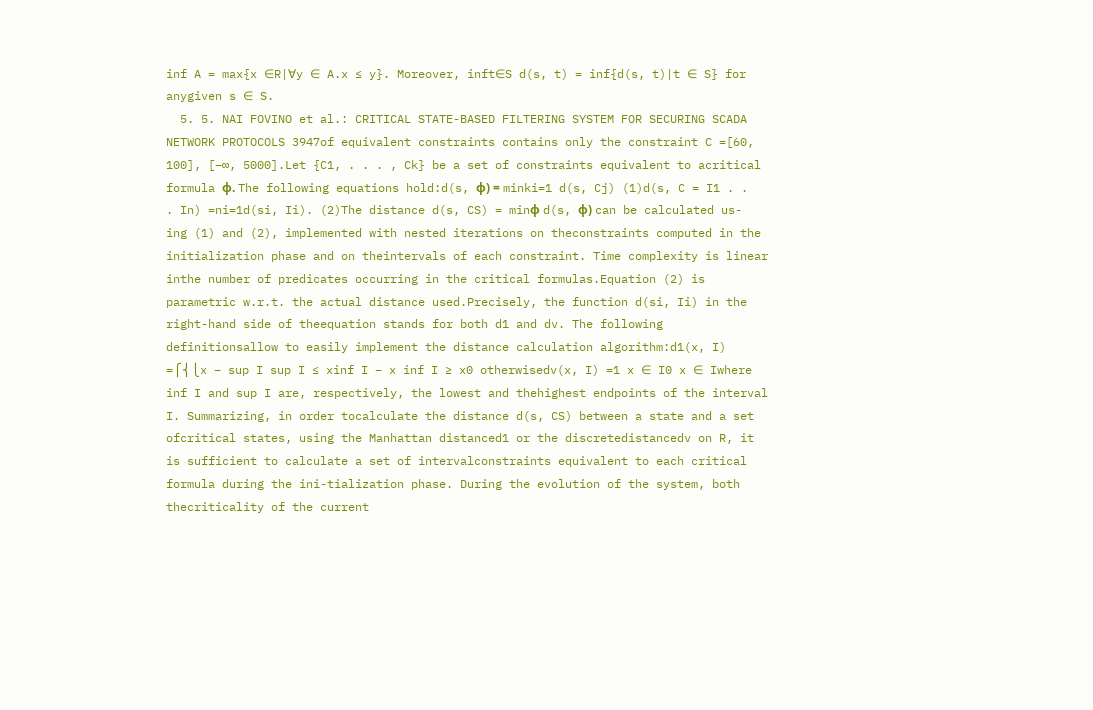inf A = max{x ∈R|∀y ∈ A.x ≤ y}. Moreover, inft∈S d(s, t) = inf{d(s, t)|t ∈ S} for anygiven s ∈ S.
  5. 5. NAI FOVINO et al.: CRITICAL STATE-BASED FILTERING SYSTEM FOR SECURING SCADA NETWORK PROTOCOLS 3947of equivalent constraints contains only the constraint C =[60, 100], [−∞, 5000].Let {C1, . . . , Ck} be a set of constraints equivalent to acritical formula φ. The following equations hold:d(s, φ) = minki=1 d(s, Cj) (1)d(s, C = I1 . . . In) =ni=1d(si, Ii). (2)The distance d(s, CS) = minφ d(s, φ) can be calculated us-ing (1) and (2), implemented with nested iterations on theconstraints computed in the initialization phase and on theintervals of each constraint. Time complexity is linear inthe number of predicates occurring in the critical formulas.Equation (2) is parametric w.r.t. the actual distance used.Precisely, the function d(si, Ii) in the right-hand side of theequation stands for both d1 and dv. The following definitionsallow to easily implement the distance calculation algorithm:d1(x, I) =⎧⎨⎩x − sup I sup I ≤ xinf I − x inf I ≥ x0 otherwisedv(x, I) =1 x ∈ I0 x ∈ Iwhere inf I and sup I are, respectively, the lowest and thehighest endpoints of the interval I. Summarizing, in order tocalculate the distance d(s, CS) between a state and a set ofcritical states, using the Manhattan distanced1 or the discretedistancedv on R, it is sufficient to calculate a set of intervalconstraints equivalent to each critical formula during the ini-tialization phase. During the evolution of the system, both thecriticality of the current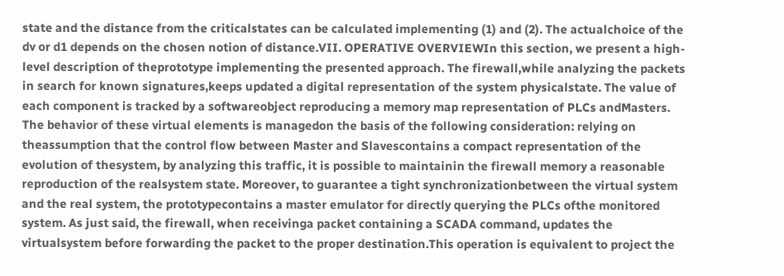state and the distance from the criticalstates can be calculated implementing (1) and (2). The actualchoice of the dv or d1 depends on the chosen notion of distance.VII. OPERATIVE OVERVIEWIn this section, we present a high-level description of theprototype implementing the presented approach. The firewall,while analyzing the packets in search for known signatures,keeps updated a digital representation of the system physicalstate. The value of each component is tracked by a softwareobject reproducing a memory map representation of PLCs andMasters. The behavior of these virtual elements is managedon the basis of the following consideration: relying on theassumption that the control flow between Master and Slavescontains a compact representation of the evolution of thesystem, by analyzing this traffic, it is possible to maintainin the firewall memory a reasonable reproduction of the realsystem state. Moreover, to guarantee a tight synchronizationbetween the virtual system and the real system, the prototypecontains a master emulator for directly querying the PLCs ofthe monitored system. As just said, the firewall, when receivinga packet containing a SCADA command, updates the virtualsystem before forwarding the packet to the proper destination.This operation is equivalent to project the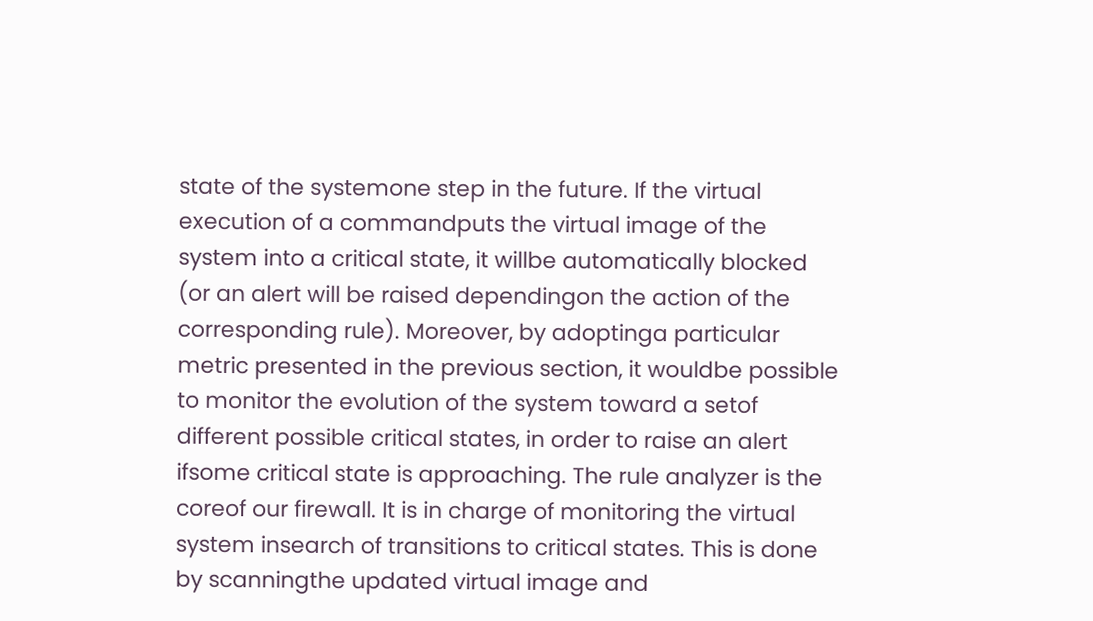state of the systemone step in the future. If the virtual execution of a commandputs the virtual image of the system into a critical state, it willbe automatically blocked (or an alert will be raised dependingon the action of the corresponding rule). Moreover, by adoptinga particular metric presented in the previous section, it wouldbe possible to monitor the evolution of the system toward a setof different possible critical states, in order to raise an alert ifsome critical state is approaching. The rule analyzer is the coreof our firewall. It is in charge of monitoring the virtual system insearch of transitions to critical states. This is done by scanningthe updated virtual image and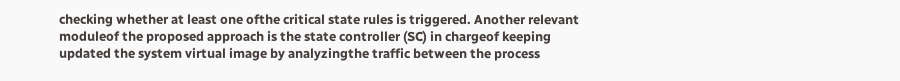checking whether at least one ofthe critical state rules is triggered. Another relevant moduleof the proposed approach is the state controller (SC) in chargeof keeping updated the system virtual image by analyzingthe traffic between the process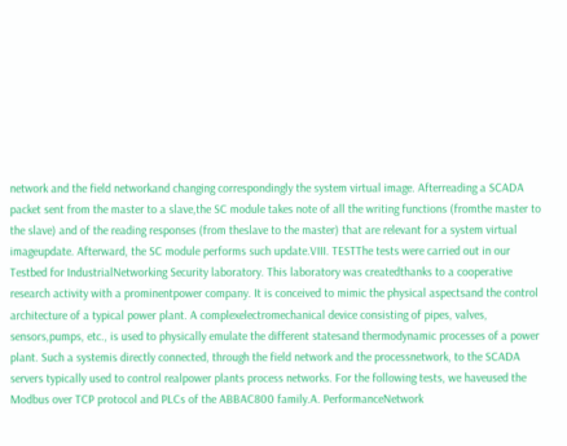network and the field networkand changing correspondingly the system virtual image. Afterreading a SCADA packet sent from the master to a slave,the SC module takes note of all the writing functions (fromthe master to the slave) and of the reading responses (from theslave to the master) that are relevant for a system virtual imageupdate. Afterward, the SC module performs such update.VIII. TESTThe tests were carried out in our Testbed for IndustrialNetworking Security laboratory. This laboratory was createdthanks to a cooperative research activity with a prominentpower company. It is conceived to mimic the physical aspectsand the control architecture of a typical power plant. A complexelectromechanical device consisting of pipes, valves, sensors,pumps, etc., is used to physically emulate the different statesand thermodynamic processes of a power plant. Such a systemis directly connected, through the field network and the processnetwork, to the SCADA servers typically used to control realpower plants process networks. For the following tests, we haveused the Modbus over TCP protocol and PLCs of the ABBAC800 family.A. PerformanceNetwork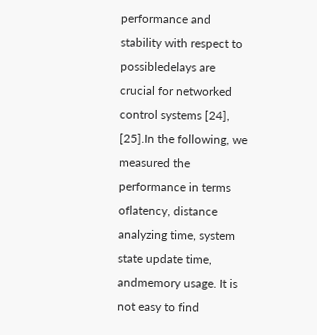performance and stability with respect to possibledelays are crucial for networked control systems [24], [25].In the following, we measured the performance in terms oflatency, distance analyzing time, system state update time, andmemory usage. It is not easy to find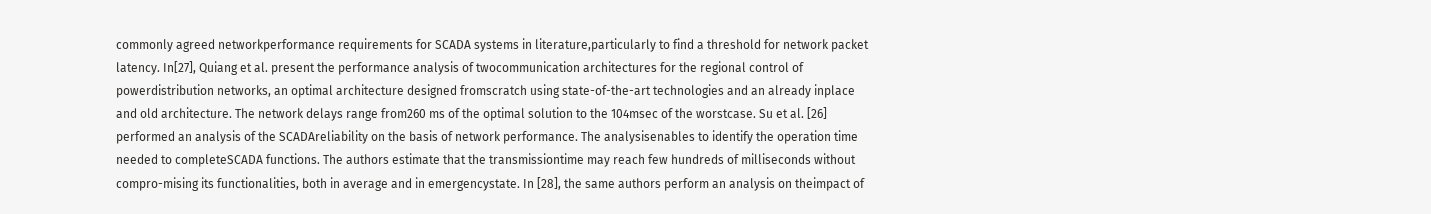commonly agreed networkperformance requirements for SCADA systems in literature,particularly to find a threshold for network packet latency. In[27], Quiang et al. present the performance analysis of twocommunication architectures for the regional control of powerdistribution networks, an optimal architecture designed fromscratch using state-of-the-art technologies and an already inplace and old architecture. The network delays range from260 ms of the optimal solution to the 104msec of the worstcase. Su et al. [26] performed an analysis of the SCADAreliability on the basis of network performance. The analysisenables to identify the operation time needed to completeSCADA functions. The authors estimate that the transmissiontime may reach few hundreds of milliseconds without compro-mising its functionalities, both in average and in emergencystate. In [28], the same authors perform an analysis on theimpact of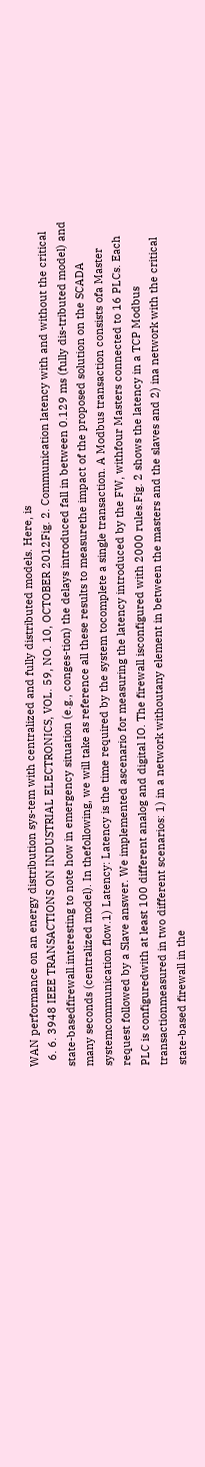WAN performance on an energy distribution sys-tem with centralized and fully distributed models. Here, is
  6. 6. 3948 IEEE TRANSACTIONS ON INDUSTRIAL ELECTRONICS, VOL. 59, NO. 10, OCTOBER 2012Fig. 2. Communication latency with and without the critical state-basedfirewall.interesting to note how in emergency situation (e.g., conges-tion) the delays introduced fall in between 0.129 ms (fully dis-tributed model) and many seconds (centralized model). In thefollowing, we will take as reference all these results to measurethe impact of the proposed solution on the SCADA systemcommunication flow.1) Latency: Latency is the time required by the system tocomplete a single transaction. A Modbus transaction consists ofa Master request followed by a Slave answer. We implemented ascenario for measuring the latency introduced by the FW, withfour Masters connected to 16 PLCs. Each PLC is configuredwith at least 100 different analog and digital IO. The firewall isconfigured with 2000 rules.Fig. 2 shows the latency in a TCP Modbus transactionmeasured in two different scenarios: 1) in a network withoutany element in between the masters and the slaves and 2) ina network with the critical state-based firewall in the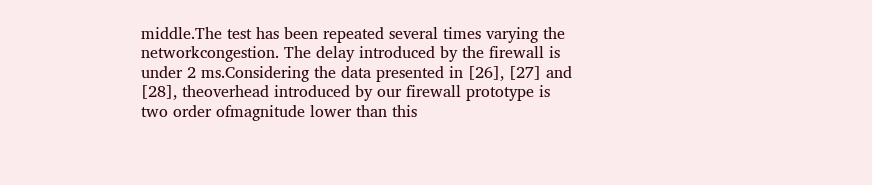middle.The test has been repeated several times varying the networkcongestion. The delay introduced by the firewall is under 2 ms.Considering the data presented in [26], [27] and [28], theoverhead introduced by our firewall prototype is two order ofmagnitude lower than this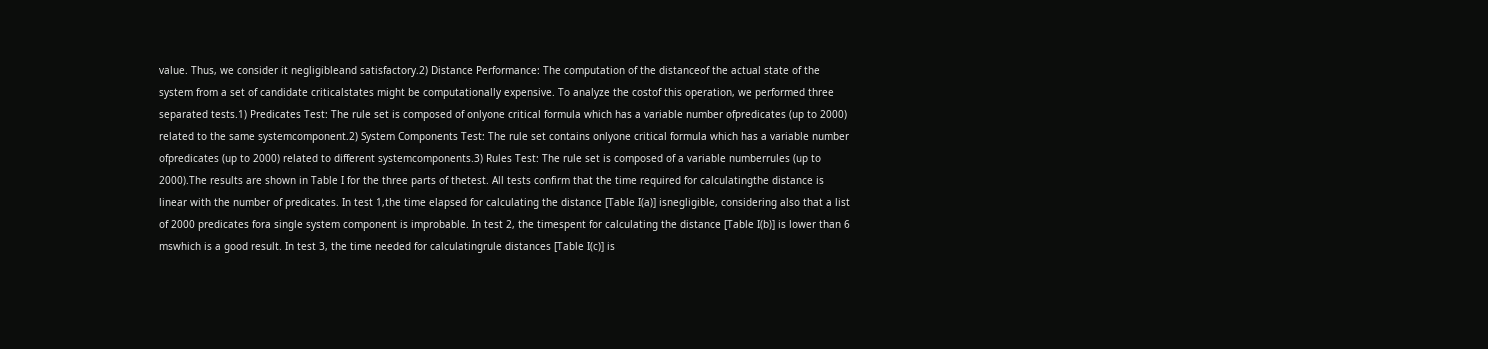value. Thus, we consider it negligibleand satisfactory.2) Distance Performance: The computation of the distanceof the actual state of the system from a set of candidate criticalstates might be computationally expensive. To analyze the costof this operation, we performed three separated tests.1) Predicates Test: The rule set is composed of onlyone critical formula which has a variable number ofpredicates (up to 2000) related to the same systemcomponent.2) System Components Test: The rule set contains onlyone critical formula which has a variable number ofpredicates (up to 2000) related to different systemcomponents.3) Rules Test: The rule set is composed of a variable numberrules (up to 2000).The results are shown in Table I for the three parts of thetest. All tests confirm that the time required for calculatingthe distance is linear with the number of predicates. In test 1,the time elapsed for calculating the distance [Table I(a)] isnegligible, considering also that a list of 2000 predicates fora single system component is improbable. In test 2, the timespent for calculating the distance [Table I(b)] is lower than 6 mswhich is a good result. In test 3, the time needed for calculatingrule distances [Table I(c)] is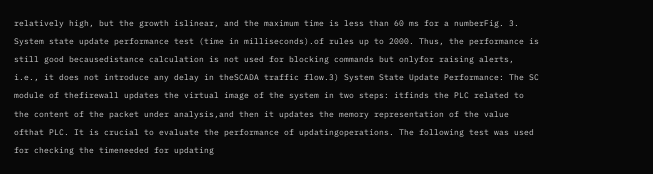relatively high, but the growth islinear, and the maximum time is less than 60 ms for a numberFig. 3. System state update performance test (time in milliseconds).of rules up to 2000. Thus, the performance is still good becausedistance calculation is not used for blocking commands but onlyfor raising alerts, i.e., it does not introduce any delay in theSCADA traffic flow.3) System State Update Performance: The SC module of thefirewall updates the virtual image of the system in two steps: itfinds the PLC related to the content of the packet under analysis,and then it updates the memory representation of the value ofthat PLC. It is crucial to evaluate the performance of updatingoperations. The following test was used for checking the timeneeded for updating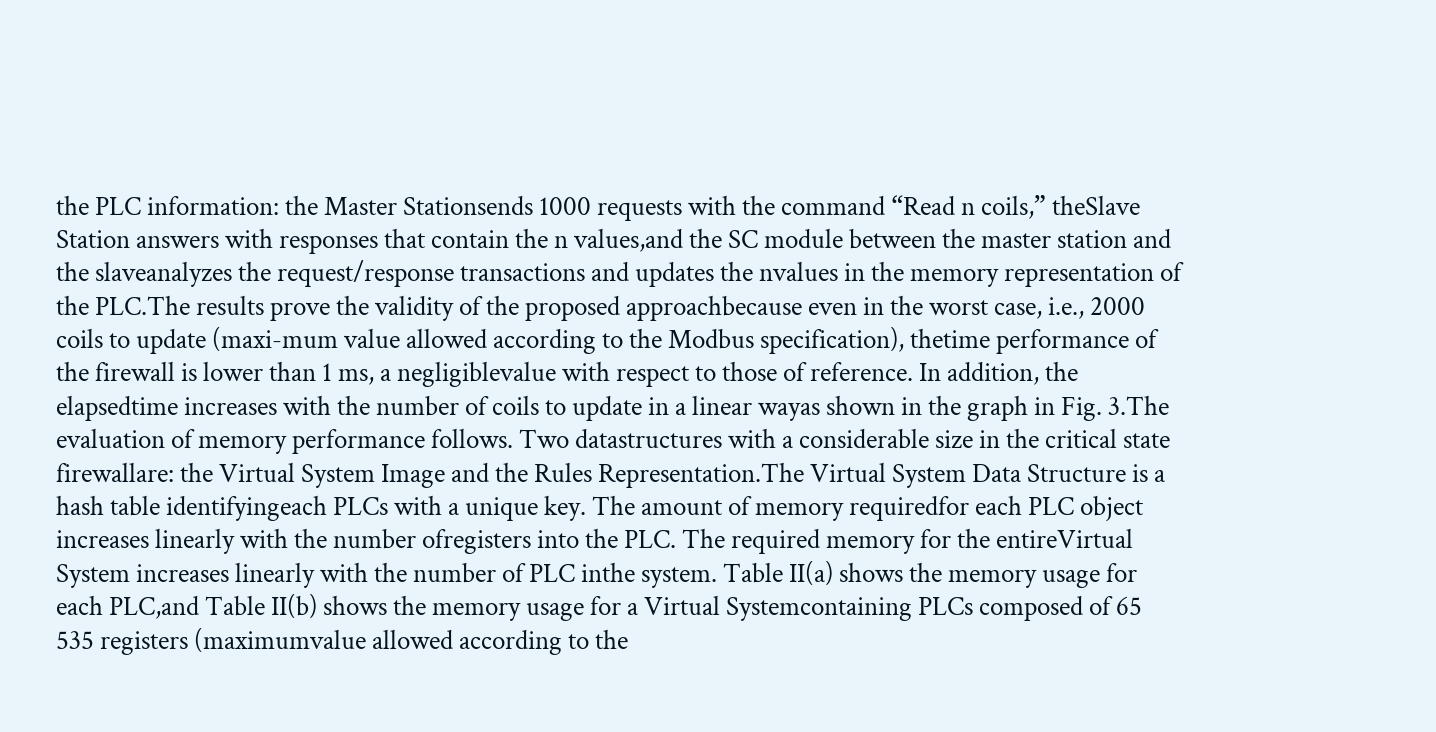the PLC information: the Master Stationsends 1000 requests with the command “Read n coils,” theSlave Station answers with responses that contain the n values,and the SC module between the master station and the slaveanalyzes the request/response transactions and updates the nvalues in the memory representation of the PLC.The results prove the validity of the proposed approachbecause even in the worst case, i.e., 2000 coils to update (maxi-mum value allowed according to the Modbus specification), thetime performance of the firewall is lower than 1 ms, a negligiblevalue with respect to those of reference. In addition, the elapsedtime increases with the number of coils to update in a linear wayas shown in the graph in Fig. 3.The evaluation of memory performance follows. Two datastructures with a considerable size in the critical state firewallare: the Virtual System Image and the Rules Representation.The Virtual System Data Structure is a hash table identifyingeach PLCs with a unique key. The amount of memory requiredfor each PLC object increases linearly with the number ofregisters into the PLC. The required memory for the entireVirtual System increases linearly with the number of PLC inthe system. Table II(a) shows the memory usage for each PLC,and Table II(b) shows the memory usage for a Virtual Systemcontaining PLCs composed of 65 535 registers (maximumvalue allowed according to the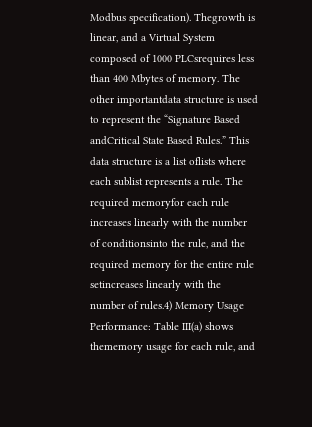Modbus specification). Thegrowth is linear, and a Virtual System composed of 1000 PLCsrequires less than 400 Mbytes of memory. The other importantdata structure is used to represent the “Signature Based andCritical State Based Rules.” This data structure is a list oflists where each sublist represents a rule. The required memoryfor each rule increases linearly with the number of conditionsinto the rule, and the required memory for the entire rule setincreases linearly with the number of rules.4) Memory Usage Performance: Table III(a) shows thememory usage for each rule, and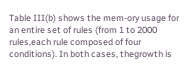Table III(b) shows the mem-ory usage for an entire set of rules (from 1 to 2000 rules,each rule composed of four conditions). In both cases, thegrowth is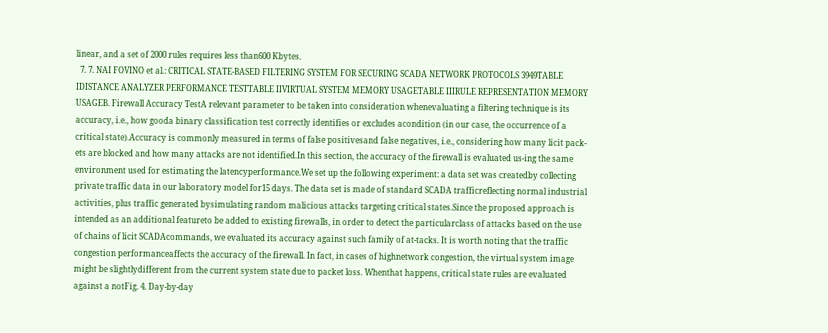linear, and a set of 2000 rules requires less than600 Kbytes.
  7. 7. NAI FOVINO et al.: CRITICAL STATE-BASED FILTERING SYSTEM FOR SECURING SCADA NETWORK PROTOCOLS 3949TABLE IDISTANCE ANALYZER PERFORMANCE TESTTABLE IIVIRTUAL SYSTEM MEMORY USAGETABLE IIIRULE REPRESENTATION MEMORY USAGEB. Firewall Accuracy TestA relevant parameter to be taken into consideration whenevaluating a filtering technique is its accuracy, i.e., how gooda binary classification test correctly identifies or excludes acondition (in our case, the occurrence of a critical state).Accuracy is commonly measured in terms of false positivesand false negatives, i.e., considering how many licit pack-ets are blocked and how many attacks are not identified.In this section, the accuracy of the firewall is evaluated us-ing the same environment used for estimating the latencyperformance.We set up the following experiment: a data set was createdby collecting private traffic data in our laboratory model for15 days. The data set is made of standard SCADA trafficreflecting normal industrial activities, plus traffic generated bysimulating random malicious attacks targeting critical states.Since the proposed approach is intended as an additional featureto be added to existing firewalls, in order to detect the particularclass of attacks based on the use of chains of licit SCADAcommands, we evaluated its accuracy against such family of at-tacks. It is worth noting that the traffic congestion performanceaffects the accuracy of the firewall. In fact, in cases of highnetwork congestion, the virtual system image might be slightlydifferent from the current system state due to packet loss. Whenthat happens, critical state rules are evaluated against a notFig. 4. Day-by-day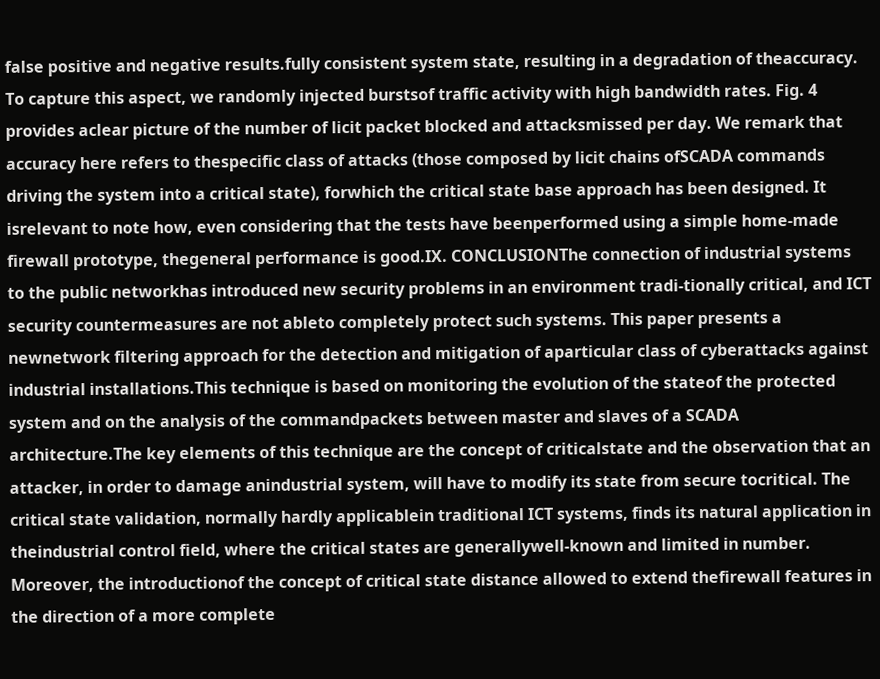false positive and negative results.fully consistent system state, resulting in a degradation of theaccuracy. To capture this aspect, we randomly injected burstsof traffic activity with high bandwidth rates. Fig. 4 provides aclear picture of the number of licit packet blocked and attacksmissed per day. We remark that accuracy here refers to thespecific class of attacks (those composed by licit chains ofSCADA commands driving the system into a critical state), forwhich the critical state base approach has been designed. It isrelevant to note how, even considering that the tests have beenperformed using a simple home-made firewall prototype, thegeneral performance is good.IX. CONCLUSIONThe connection of industrial systems to the public networkhas introduced new security problems in an environment tradi-tionally critical, and ICT security countermeasures are not ableto completely protect such systems. This paper presents a newnetwork filtering approach for the detection and mitigation of aparticular class of cyberattacks against industrial installations.This technique is based on monitoring the evolution of the stateof the protected system and on the analysis of the commandpackets between master and slaves of a SCADA architecture.The key elements of this technique are the concept of criticalstate and the observation that an attacker, in order to damage anindustrial system, will have to modify its state from secure tocritical. The critical state validation, normally hardly applicablein traditional ICT systems, finds its natural application in theindustrial control field, where the critical states are generallywell-known and limited in number. Moreover, the introductionof the concept of critical state distance allowed to extend thefirewall features in the direction of a more complete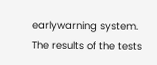earlywarning system. The results of the tests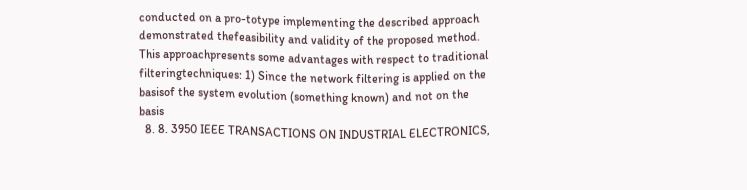conducted on a pro-totype implementing the described approach demonstrated thefeasibility and validity of the proposed method. This approachpresents some advantages with respect to traditional filteringtechniques: 1) Since the network filtering is applied on the basisof the system evolution (something known) and not on the basis
  8. 8. 3950 IEEE TRANSACTIONS ON INDUSTRIAL ELECTRONICS,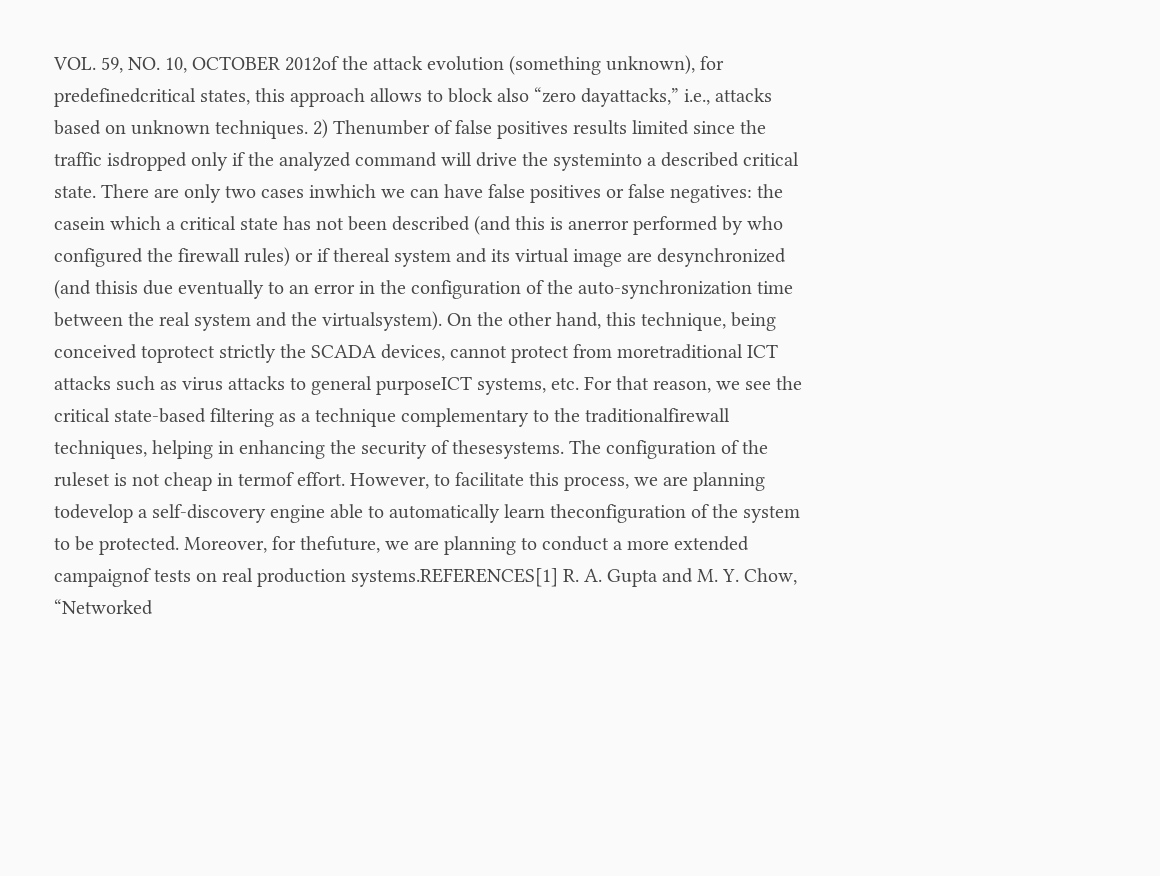VOL. 59, NO. 10, OCTOBER 2012of the attack evolution (something unknown), for predefinedcritical states, this approach allows to block also “zero dayattacks,” i.e., attacks based on unknown techniques. 2) Thenumber of false positives results limited since the traffic isdropped only if the analyzed command will drive the systeminto a described critical state. There are only two cases inwhich we can have false positives or false negatives: the casein which a critical state has not been described (and this is anerror performed by who configured the firewall rules) or if thereal system and its virtual image are desynchronized (and thisis due eventually to an error in the configuration of the auto-synchronization time between the real system and the virtualsystem). On the other hand, this technique, being conceived toprotect strictly the SCADA devices, cannot protect from moretraditional ICT attacks such as virus attacks to general purposeICT systems, etc. For that reason, we see the critical state-based filtering as a technique complementary to the traditionalfirewall techniques, helping in enhancing the security of thesesystems. The configuration of the ruleset is not cheap in termof effort. However, to facilitate this process, we are planning todevelop a self-discovery engine able to automatically learn theconfiguration of the system to be protected. Moreover, for thefuture, we are planning to conduct a more extended campaignof tests on real production systems.REFERENCES[1] R. A. Gupta and M. Y. Chow, “Networked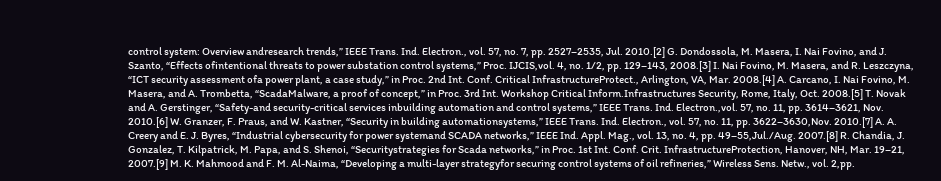control system: Overview andresearch trends,” IEEE Trans. Ind. Electron., vol. 57, no. 7, pp. 2527–2535, Jul. 2010.[2] G. Dondossola, M. Masera, I. Nai Fovino, and J. Szanto, “Effects ofintentional threats to power substation control systems,” Proc. IJCIS,vol. 4, no. 1/2, pp. 129–143, 2008.[3] I. Nai Fovino, M. Masera, and R. Leszczyna, “ICT security assessment ofa power plant, a case study,” in Proc. 2nd Int. Conf. Critical InfrastructureProtect., Arlington, VA, Mar. 2008.[4] A. Carcano, I. Nai Fovino, M. Masera, and A. Trombetta, “ScadaMalware, a proof of concept,” in Proc. 3rd Int. Workshop Critical Inform.Infrastructures Security, Rome, Italy, Oct. 2008.[5] T. Novak and A. Gerstinger, “Safety-and security-critical services inbuilding automation and control systems,” IEEE Trans. Ind. Electron.,vol. 57, no. 11, pp. 3614–3621, Nov. 2010.[6] W. Granzer, F. Praus, and W. Kastner, “Security in building automationsystems,” IEEE Trans. Ind. Electron., vol. 57, no. 11, pp. 3622–3630,Nov. 2010.[7] A. A. Creery and E. J. Byres, “Industrial cybersecurity for power systemand SCADA networks,” IEEE Ind. Appl. Mag., vol. 13, no. 4, pp. 49–55,Jul./Aug. 2007.[8] R. Chandia, J. Gonzalez, T. Kilpatrick, M. Papa, and S. Shenoi, “Securitystrategies for Scada networks,” in Proc. 1st Int. Conf. Crit. InfrastructureProtection, Hanover, NH, Mar. 19–21, 2007.[9] M. K. Mahmood and F. M. Al-Naima, “Developing a multi-layer strategyfor securing control systems of oil refineries,” Wireless Sens. Netw., vol. 2,pp.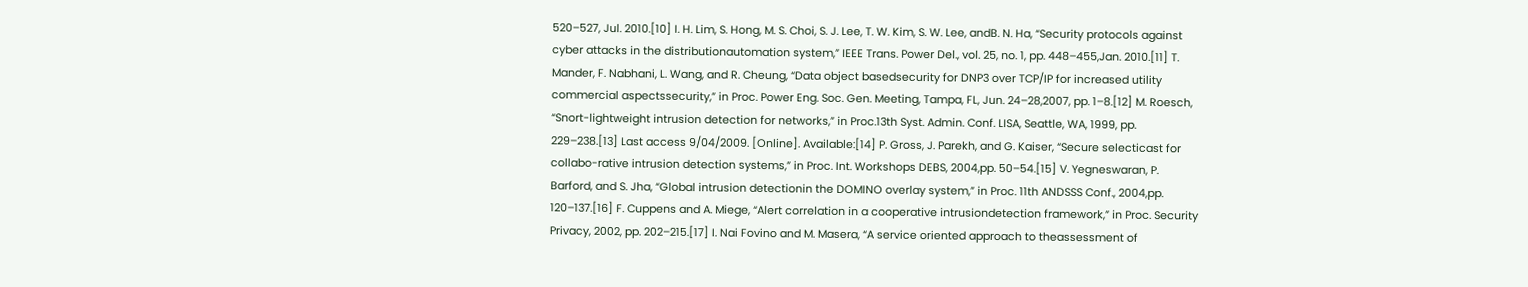520–527, Jul. 2010.[10] I. H. Lim, S. Hong, M. S. Choi, S. J. Lee, T. W. Kim, S. W. Lee, andB. N. Ha, “Security protocols against cyber attacks in the distributionautomation system,” IEEE Trans. Power Del., vol. 25, no. 1, pp. 448–455,Jan. 2010.[11] T. Mander, F. Nabhani, L. Wang, and R. Cheung, “Data object basedsecurity for DNP3 over TCP/IP for increased utility commercial aspectssecurity,” in Proc. Power Eng. Soc. Gen. Meeting, Tampa, FL, Jun. 24–28,2007, pp. 1–8.[12] M. Roesch, “Snort-lightweight intrusion detection for networks,” in Proc.13th Syst. Admin. Conf. LISA, Seattle, WA, 1999, pp. 229–238.[13] Last access 9/04/2009. [Online]. Available:[14] P. Gross, J. Parekh, and G. Kaiser, “Secure selecticast for collabo-rative intrusion detection systems,” in Proc. Int. Workshops DEBS, 2004,pp. 50–54.[15] V. Yegneswaran, P. Barford, and S. Jha, “Global intrusion detectionin the DOMINO overlay system,” in Proc. 11th ANDSSS Conf., 2004,pp. 120–137.[16] F. Cuppens and A. Miege, “Alert correlation in a cooperative intrusiondetection framework,” in Proc. Security Privacy, 2002, pp. 202–215.[17] I. Nai Fovino and M. Masera, “A service oriented approach to theassessment of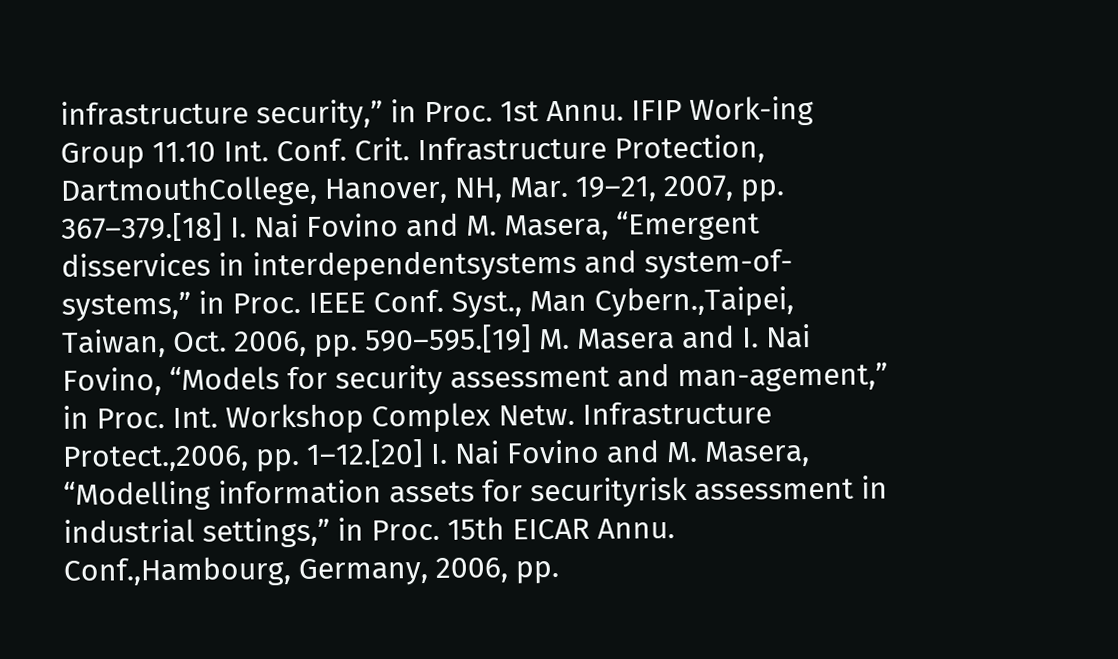infrastructure security,” in Proc. 1st Annu. IFIP Work-ing Group 11.10 Int. Conf. Crit. Infrastructure Protection, DartmouthCollege, Hanover, NH, Mar. 19–21, 2007, pp. 367–379.[18] I. Nai Fovino and M. Masera, “Emergent disservices in interdependentsystems and system-of-systems,” in Proc. IEEE Conf. Syst., Man Cybern.,Taipei, Taiwan, Oct. 2006, pp. 590–595.[19] M. Masera and I. Nai Fovino, “Models for security assessment and man-agement,” in Proc. Int. Workshop Complex Netw. Infrastructure Protect.,2006, pp. 1–12.[20] I. Nai Fovino and M. Masera, “Modelling information assets for securityrisk assessment in industrial settings,” in Proc. 15th EICAR Annu. Conf.,Hambourg, Germany, 2006, pp.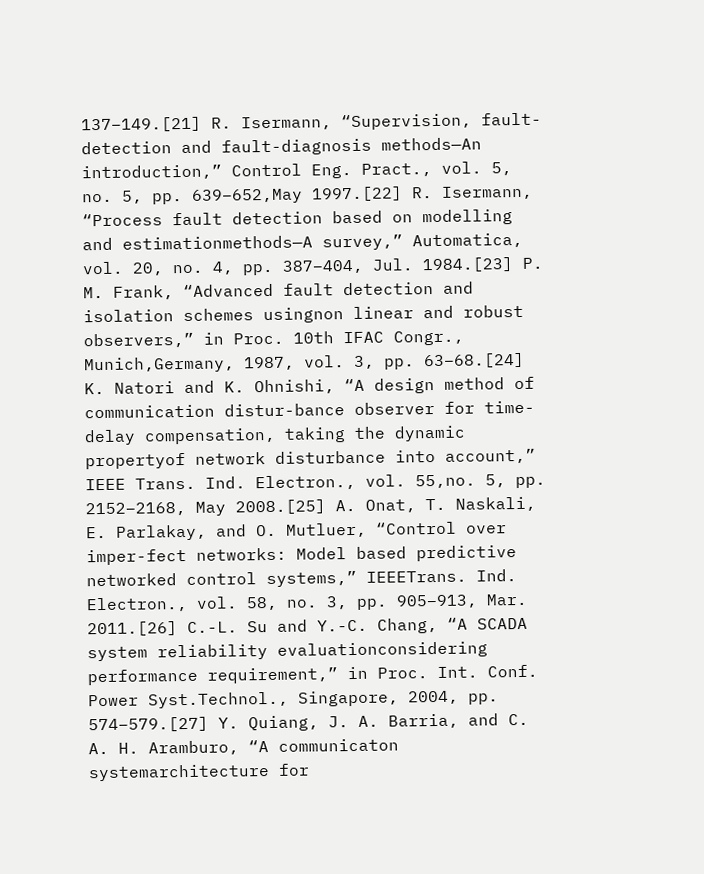137–149.[21] R. Isermann, “Supervision, fault-detection and fault-diagnosis methods—An introduction,” Control Eng. Pract., vol. 5, no. 5, pp. 639–652,May 1997.[22] R. Isermann, “Process fault detection based on modelling and estimationmethods—A survey,” Automatica, vol. 20, no. 4, pp. 387–404, Jul. 1984.[23] P. M. Frank, “Advanced fault detection and isolation schemes usingnon linear and robust observers,” in Proc. 10th IFAC Congr., Munich,Germany, 1987, vol. 3, pp. 63–68.[24] K. Natori and K. Ohnishi, “A design method of communication distur-bance observer for time-delay compensation, taking the dynamic propertyof network disturbance into account,” IEEE Trans. Ind. Electron., vol. 55,no. 5, pp. 2152–2168, May 2008.[25] A. Onat, T. Naskali, E. Parlakay, and O. Mutluer, “Control over imper-fect networks: Model based predictive networked control systems,” IEEETrans. Ind. Electron., vol. 58, no. 3, pp. 905–913, Mar. 2011.[26] C.-L. Su and Y.-C. Chang, “A SCADA system reliability evaluationconsidering performance requirement,” in Proc. Int. Conf. Power Syst.Technol., Singapore, 2004, pp. 574–579.[27] Y. Quiang, J. A. Barria, and C. A. H. Aramburo, “A communicaton systemarchitecture for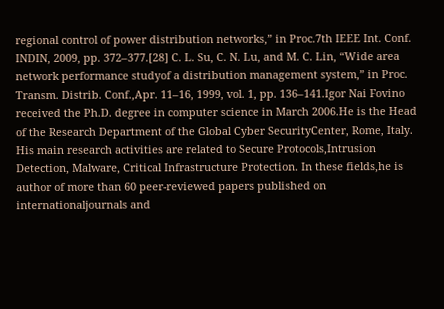regional control of power distribution networks,” in Proc.7th IEEE Int. Conf. INDIN, 2009, pp. 372–377.[28] C. L. Su, C. N. Lu, and M. C. Lin, “Wide area network performance studyof a distribution management system,” in Proc. Transm. Distrib. Conf.,Apr. 11–16, 1999, vol. 1, pp. 136–141.Igor Nai Fovino received the Ph.D. degree in computer science in March 2006.He is the Head of the Research Department of the Global Cyber SecurityCenter, Rome, Italy. His main research activities are related to Secure Protocols,Intrusion Detection, Malware, Critical Infrastructure Protection. In these fields,he is author of more than 60 peer-reviewed papers published on internationaljournals and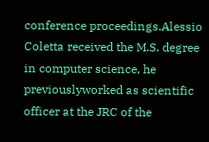conference proceedings.Alessio Coletta received the M.S. degree in computer science, he previouslyworked as scientific officer at the JRC of the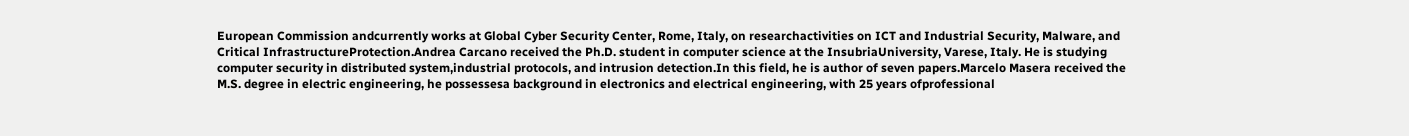European Commission andcurrently works at Global Cyber Security Center, Rome, Italy, on researchactivities on ICT and Industrial Security, Malware, and Critical InfrastructureProtection.Andrea Carcano received the Ph.D. student in computer science at the InsubriaUniversity, Varese, Italy. He is studying computer security in distributed system,industrial protocols, and intrusion detection.In this field, he is author of seven papers.Marcelo Masera received the M.S. degree in electric engineering, he possessesa background in electronics and electrical engineering, with 25 years ofprofessional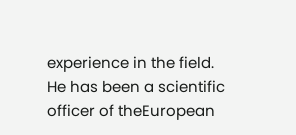experience in the field. He has been a scientific officer of theEuropean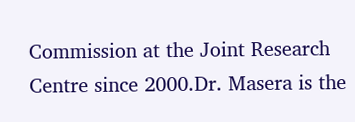Commission at the Joint Research Centre since 2000.Dr. Masera is the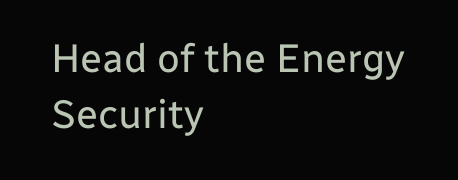Head of the Energy Security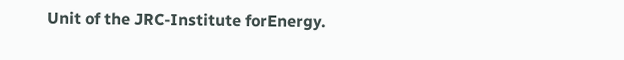Unit of the JRC-Institute forEnergy.